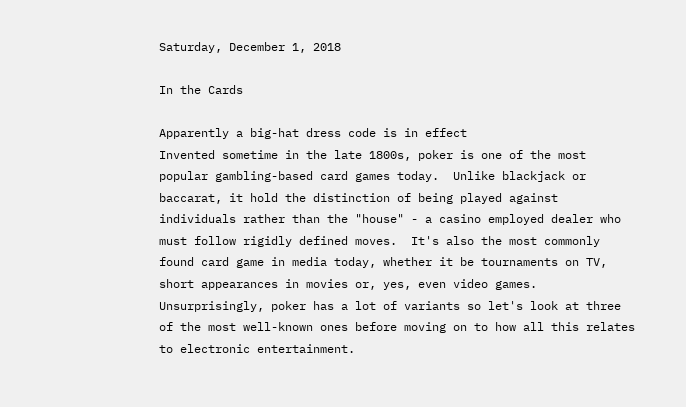Saturday, December 1, 2018

In the Cards

Apparently a big-hat dress code is in effect
Invented sometime in the late 1800s, poker is one of the most popular gambling-based card games today.  Unlike blackjack or baccarat, it hold the distinction of being played against individuals rather than the "house" - a casino employed dealer who must follow rigidly defined moves.  It's also the most commonly found card game in media today, whether it be tournaments on TV, short appearances in movies or, yes, even video games.  Unsurprisingly, poker has a lot of variants so let's look at three of the most well-known ones before moving on to how all this relates to electronic entertainment.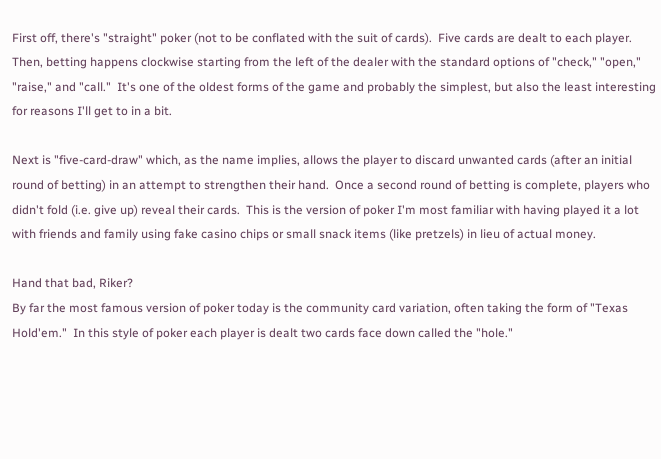First off, there's "straight" poker (not to be conflated with the suit of cards).  Five cards are dealt to each player.  Then, betting happens clockwise starting from the left of the dealer with the standard options of "check," "open," "raise," and "call."  It's one of the oldest forms of the game and probably the simplest, but also the least interesting for reasons I'll get to in a bit.

Next is "five-card-draw" which, as the name implies, allows the player to discard unwanted cards (after an initial round of betting) in an attempt to strengthen their hand.  Once a second round of betting is complete, players who didn't fold (i.e. give up) reveal their cards.  This is the version of poker I'm most familiar with having played it a lot with friends and family using fake casino chips or small snack items (like pretzels) in lieu of actual money.

Hand that bad, Riker?
By far the most famous version of poker today is the community card variation, often taking the form of "Texas Hold'em."  In this style of poker each player is dealt two cards face down called the "hole."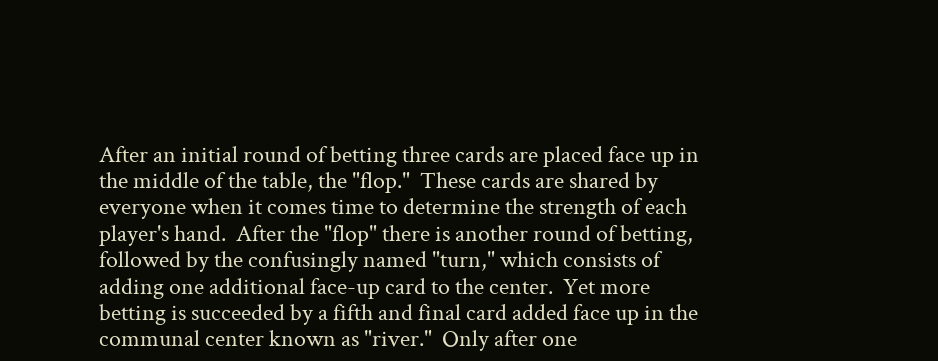After an initial round of betting three cards are placed face up in the middle of the table, the "flop."  These cards are shared by everyone when it comes time to determine the strength of each player's hand.  After the "flop" there is another round of betting, followed by the confusingly named "turn," which consists of adding one additional face-up card to the center.  Yet more betting is succeeded by a fifth and final card added face up in the communal center known as "river."  Only after one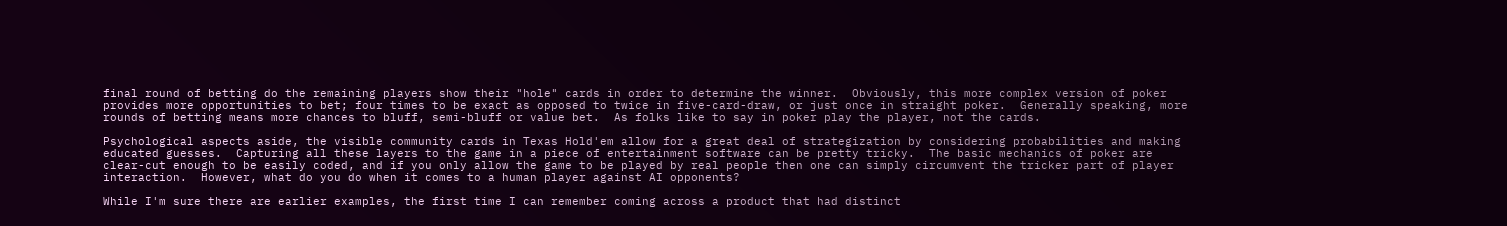final round of betting do the remaining players show their "hole" cards in order to determine the winner.  Obviously, this more complex version of poker provides more opportunities to bet; four times to be exact as opposed to twice in five-card-draw, or just once in straight poker.  Generally speaking, more rounds of betting means more chances to bluff, semi-bluff or value bet.  As folks like to say in poker play the player, not the cards.

Psychological aspects aside, the visible community cards in Texas Hold'em allow for a great deal of strategization by considering probabilities and making educated guesses.  Capturing all these layers to the game in a piece of entertainment software can be pretty tricky.  The basic mechanics of poker are clear-cut enough to be easily coded, and if you only allow the game to be played by real people then one can simply circumvent the tricker part of player interaction.  However, what do you do when it comes to a human player against AI opponents?

While I'm sure there are earlier examples, the first time I can remember coming across a product that had distinct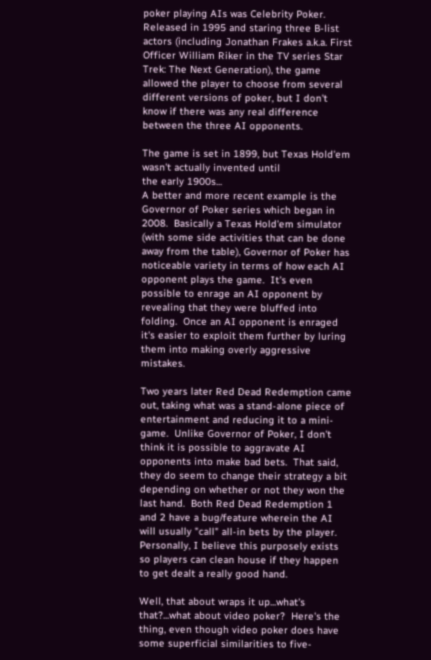poker playing AIs was Celebrity Poker.  Released in 1995 and staring three B-list actors (including Jonathan Frakes a.k.a. First Officer William Riker in the TV series Star Trek: The Next Generation), the game allowed the player to choose from several different versions of poker, but I don't know if there was any real difference between the three AI opponents.

The game is set in 1899, but Texas Hold'em
wasn't actually invented until
the early 1900s...
A better and more recent example is the Governor of Poker series which began in 2008.  Basically a Texas Hold'em simulator (with some side activities that can be done away from the table), Governor of Poker has noticeable variety in terms of how each AI opponent plays the game.  It's even possible to enrage an AI opponent by revealing that they were bluffed into folding.  Once an AI opponent is enraged it's easier to exploit them further by luring them into making overly aggressive mistakes.

Two years later Red Dead Redemption came out, taking what was a stand-alone piece of entertainment and reducing it to a mini-game.  Unlike Governor of Poker, I don't think it is possible to aggravate AI opponents into make bad bets.  That said, they do seem to change their strategy a bit depending on whether or not they won the last hand.  Both Red Dead Redemption 1 and 2 have a bug/feature wherein the AI will usually "call" all-in bets by the player.  Personally, I believe this purposely exists so players can clean house if they happen to get dealt a really good hand.

Well, that about wraps it up...what's that?...what about video poker?  Here's the thing, even though video poker does have some superficial similarities to five-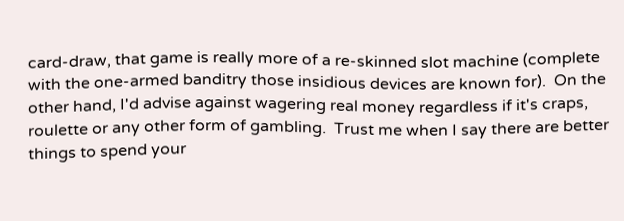card-draw, that game is really more of a re-skinned slot machine (complete with the one-armed banditry those insidious devices are known for).  On the other hand, I'd advise against wagering real money regardless if it's craps, roulette or any other form of gambling.  Trust me when I say there are better things to spend your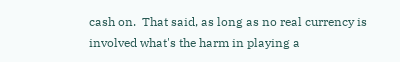cash on.  That said, as long as no real currency is involved what's the harm in playing a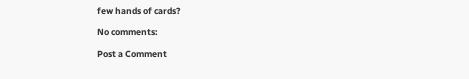few hands of cards?

No comments:

Post a Comment